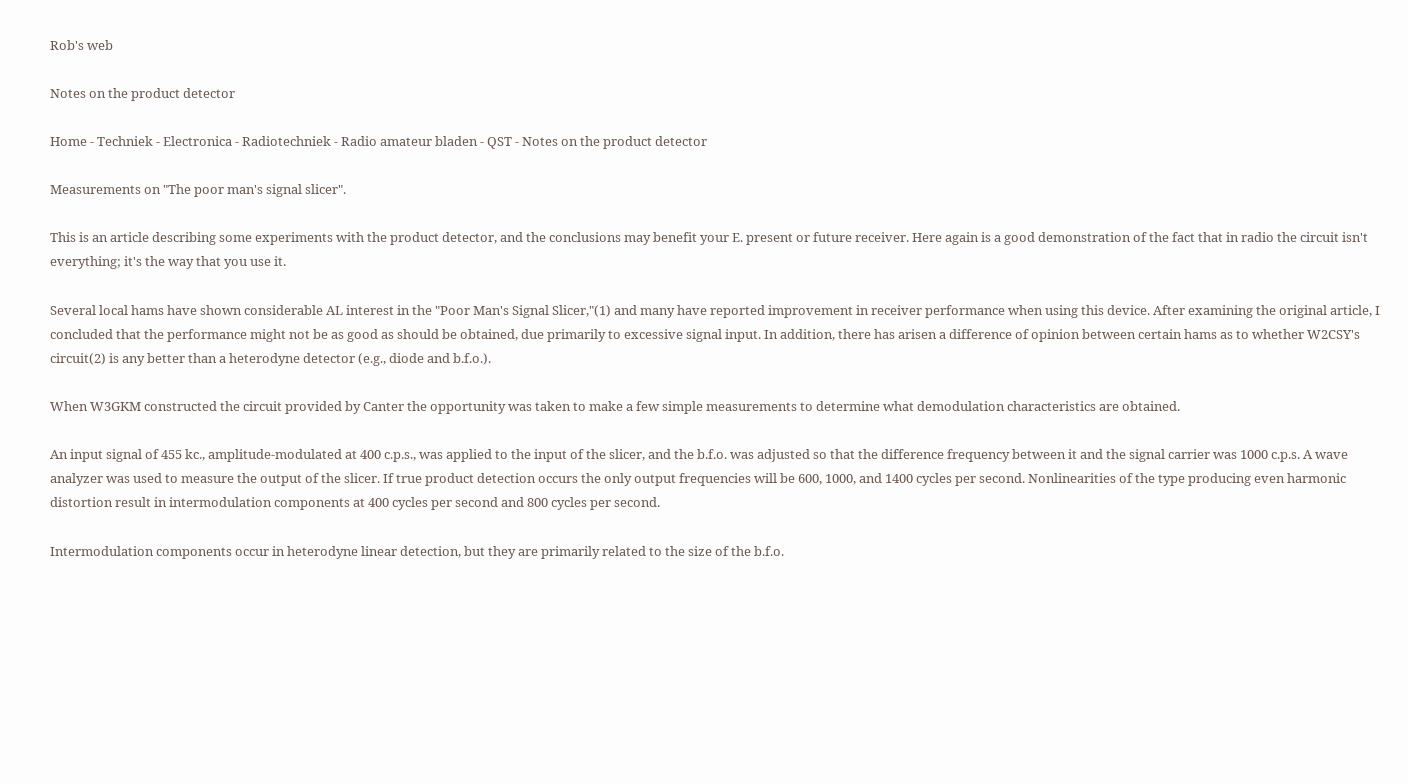Rob's web

Notes on the product detector

Home - Techniek - Electronica - Radiotechniek - Radio amateur bladen - QST - Notes on the product detector

Measurements on "The poor man's signal slicer".

This is an article describing some experiments with the product detector, and the conclusions may benefit your E. present or future receiver. Here again is a good demonstration of the fact that in radio the circuit isn't everything; it's the way that you use it.

Several local hams have shown considerable AL interest in the "Poor Man's Signal Slicer,"(1) and many have reported improvement in receiver performance when using this device. After examining the original article, I concluded that the performance might not be as good as should be obtained, due primarily to excessive signal input. In addition, there has arisen a difference of opinion between certain hams as to whether W2CSY's circuit(2) is any better than a heterodyne detector (e.g., diode and b.f.o.).

When W3GKM constructed the circuit provided by Canter the opportunity was taken to make a few simple measurements to determine what demodulation characteristics are obtained.

An input signal of 455 kc., amplitude-modulated at 400 c.p.s., was applied to the input of the slicer, and the b.f.o. was adjusted so that the difference frequency between it and the signal carrier was 1000 c.p.s. A wave analyzer was used to measure the output of the slicer. If true product detection occurs the only output frequencies will be 600, 1000, and 1400 cycles per second. Nonlinearities of the type producing even harmonic distortion result in intermodulation components at 400 cycles per second and 800 cycles per second.

Intermodulation components occur in heterodyne linear detection, but they are primarily related to the size of the b.f.o.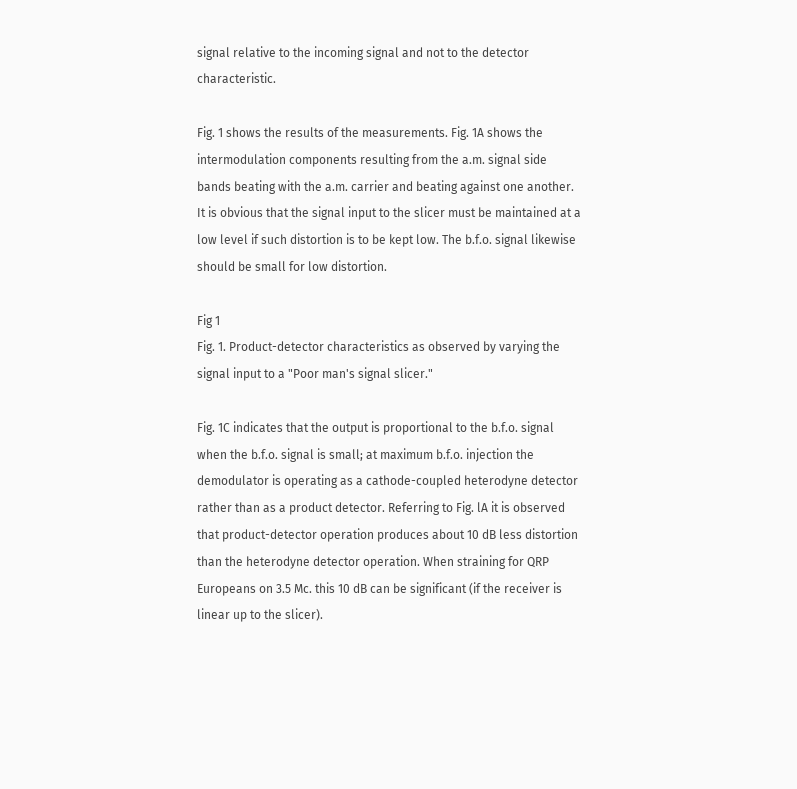signal relative to the incoming signal and not to the detector characteristic.

Fig. 1 shows the results of the measurements. Fig. 1A shows the intermodulation components resulting from the a.m. signal side bands beating with the a.m. carrier and beating against one another. It is obvious that the signal input to the slicer must be maintained at a low level if such distortion is to be kept low. The b.f.o. signal likewise should be small for low distortion.

Fig 1
Fig. 1. Product-detector characteristics as observed by varying the signal input to a "Poor man's signal slicer."

Fig. 1C indicates that the output is proportional to the b.f.o. signal when the b.f.o. signal is small; at maximum b.f.o. injection the demodulator is operating as a cathode-coupled heterodyne detector rather than as a product detector. Referring to Fig. lA it is observed that product-detector operation produces about 10 dB less distortion than the heterodyne detector operation. When straining for QRP Europeans on 3.5 Mc. this 10 dB can be significant (if the receiver is linear up to the slicer).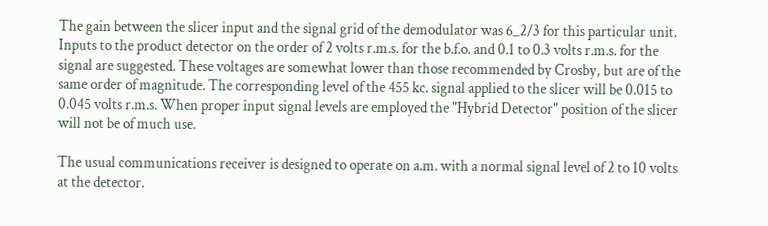The gain between the slicer input and the signal grid of the demodulator was 6_2/3 for this particular unit. Inputs to the product detector on the order of 2 volts r.m.s. for the b.f.o. and 0.1 to 0.3 volts r.m.s. for the signal are suggested. These voltages are somewhat lower than those recommended by Crosby, but are of the same order of magnitude. The corresponding level of the 455 kc. signal applied to the slicer will be 0.015 to 0.045 volts r.m.s. When proper input signal levels are employed the "Hybrid Detector" position of the slicer will not be of much use.

The usual communications receiver is designed to operate on a.m. with a normal signal level of 2 to 10 volts at the detector.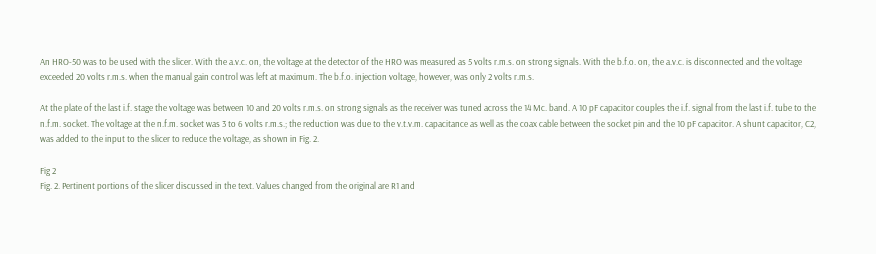An HRO-50 was to be used with the slicer. With the a.v.c. on, the voltage at the detector of the HRO was measured as 5 volts r.m.s. on strong signals. With the b.f.o. on, the a.v.c. is disconnected and the voltage exceeded 20 volts r.m.s. when the manual gain control was left at maximum. The b.f.o. injection voltage, however, was only 2 volts r.m.s.

At the plate of the last i.f. stage the voltage was between 10 and 20 volts r.m.s. on strong signals as the receiver was tuned across the 14 Mc. band. A 10 pF capacitor couples the i.f. signal from the last i.f. tube to the n.f.m. socket. The voltage at the n.f.m. socket was 3 to 6 volts r.m.s.; the reduction was due to the v.t.v.m. capacitance as well as the coax cable between the socket pin and the 10 pF capacitor. A shunt capacitor, C2, was added to the input to the slicer to reduce the voltage, as shown in Fig. 2.

Fig 2
Fig. 2. Pertinent portions of the slicer discussed in the text. Values changed from the original are R1 and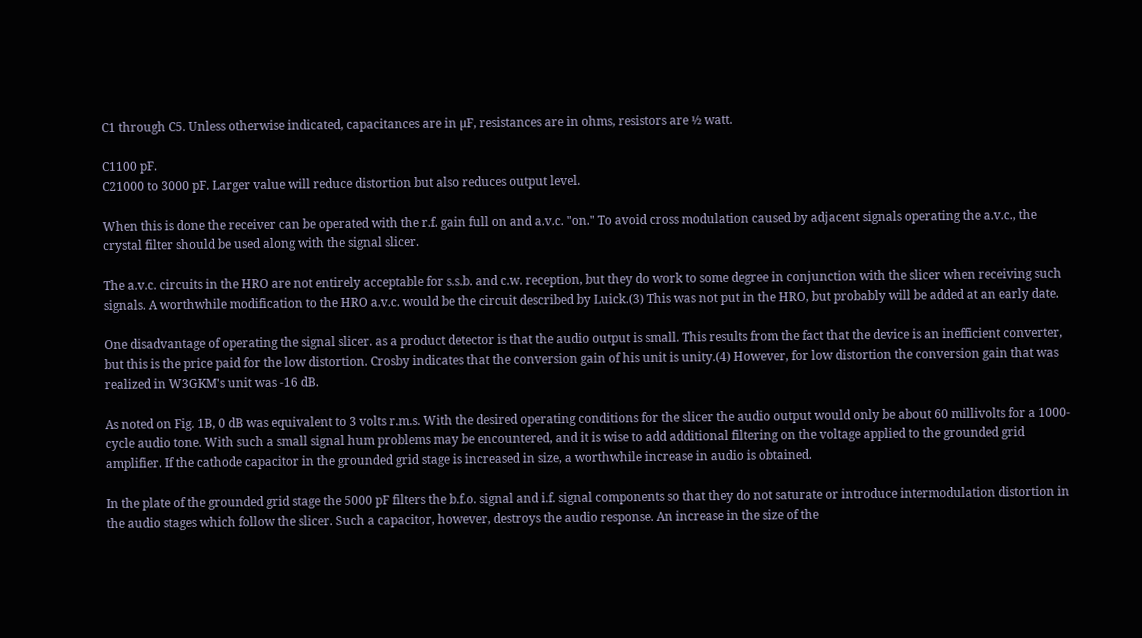C1 through C5. Unless otherwise indicated, capacitances are in µF, resistances are in ohms, resistors are ½ watt.

C1100 pF.
C21000 to 3000 pF. Larger value will reduce distortion but also reduces output level.

When this is done the receiver can be operated with the r.f. gain full on and a.v.c. "on." To avoid cross modulation caused by adjacent signals operating the a.v.c., the crystal filter should be used along with the signal slicer.

The a.v.c. circuits in the HRO are not entirely acceptable for s.s.b. and c.w. reception, but they do work to some degree in conjunction with the slicer when receiving such signals. A worthwhile modification to the HRO a.v.c. would be the circuit described by Luick.(3) This was not put in the HRO, but probably will be added at an early date.

One disadvantage of operating the signal slicer. as a product detector is that the audio output is small. This results from the fact that the device is an inefficient converter, but this is the price paid for the low distortion. Crosby indicates that the conversion gain of his unit is unity.(4) However, for low distortion the conversion gain that was realized in W3GKM's unit was -16 dB.

As noted on Fig. 1B, 0 dB was equivalent to 3 volts r.m.s. With the desired operating conditions for the slicer the audio output would only be about 60 millivolts for a 1000-cycle audio tone. With such a small signal hum problems may be encountered, and it is wise to add additional filtering on the voltage applied to the grounded grid amplifier. If the cathode capacitor in the grounded grid stage is increased in size, a worthwhile increase in audio is obtained.

In the plate of the grounded grid stage the 5000 pF filters the b.f.o. signal and i.f. signal components so that they do not saturate or introduce intermodulation distortion in the audio stages which follow the slicer. Such a capacitor, however, destroys the audio response. An increase in the size of the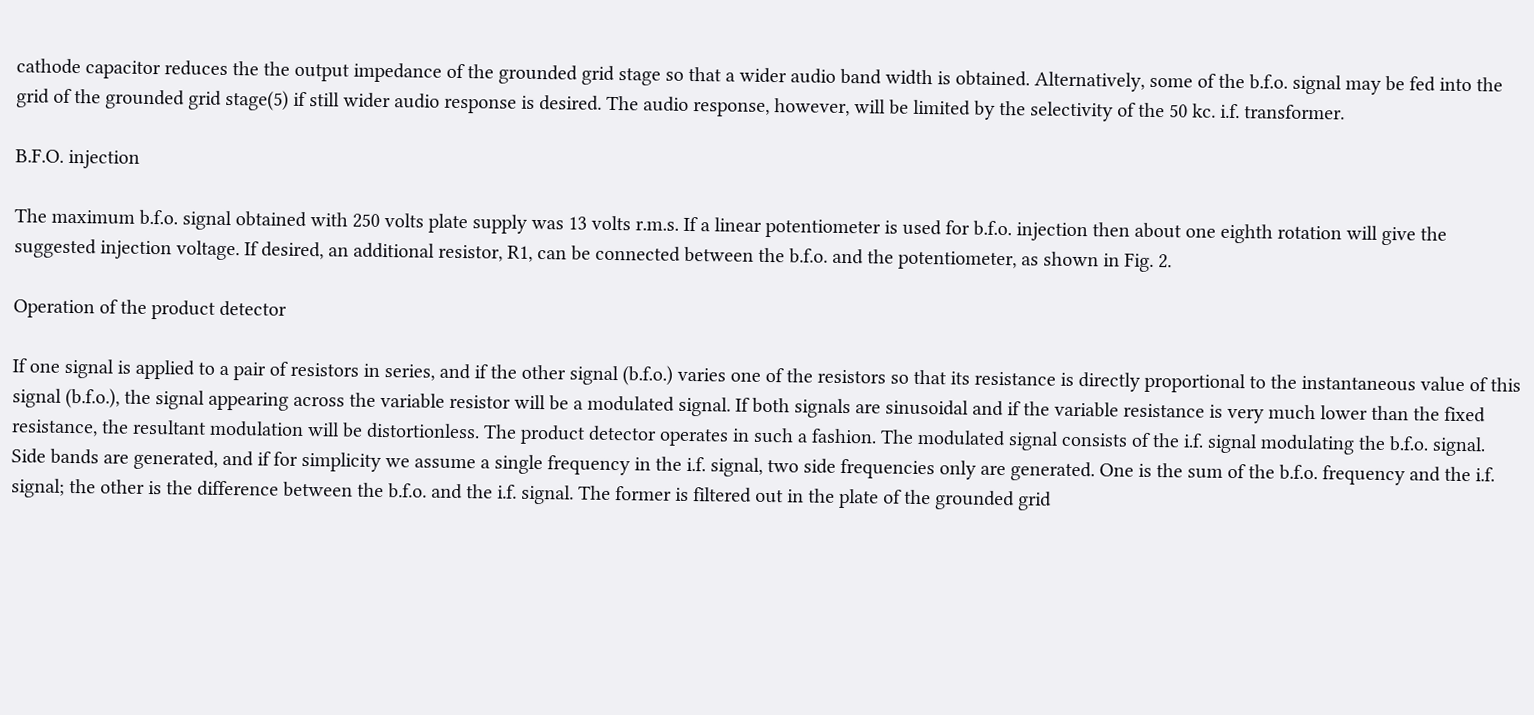cathode capacitor reduces the the output impedance of the grounded grid stage so that a wider audio band width is obtained. Alternatively, some of the b.f.o. signal may be fed into the grid of the grounded grid stage(5) if still wider audio response is desired. The audio response, however, will be limited by the selectivity of the 50 kc. i.f. transformer.

B.F.O. injection

The maximum b.f.o. signal obtained with 250 volts plate supply was 13 volts r.m.s. If a linear potentiometer is used for b.f.o. injection then about one eighth rotation will give the suggested injection voltage. If desired, an additional resistor, R1, can be connected between the b.f.o. and the potentiometer, as shown in Fig. 2.

Operation of the product detector

If one signal is applied to a pair of resistors in series, and if the other signal (b.f.o.) varies one of the resistors so that its resistance is directly proportional to the instantaneous value of this signal (b.f.o.), the signal appearing across the variable resistor will be a modulated signal. If both signals are sinusoidal and if the variable resistance is very much lower than the fixed resistance, the resultant modulation will be distortionless. The product detector operates in such a fashion. The modulated signal consists of the i.f. signal modulating the b.f.o. signal. Side bands are generated, and if for simplicity we assume a single frequency in the i.f. signal, two side frequencies only are generated. One is the sum of the b.f.o. frequency and the i.f. signal; the other is the difference between the b.f.o. and the i.f. signal. The former is filtered out in the plate of the grounded grid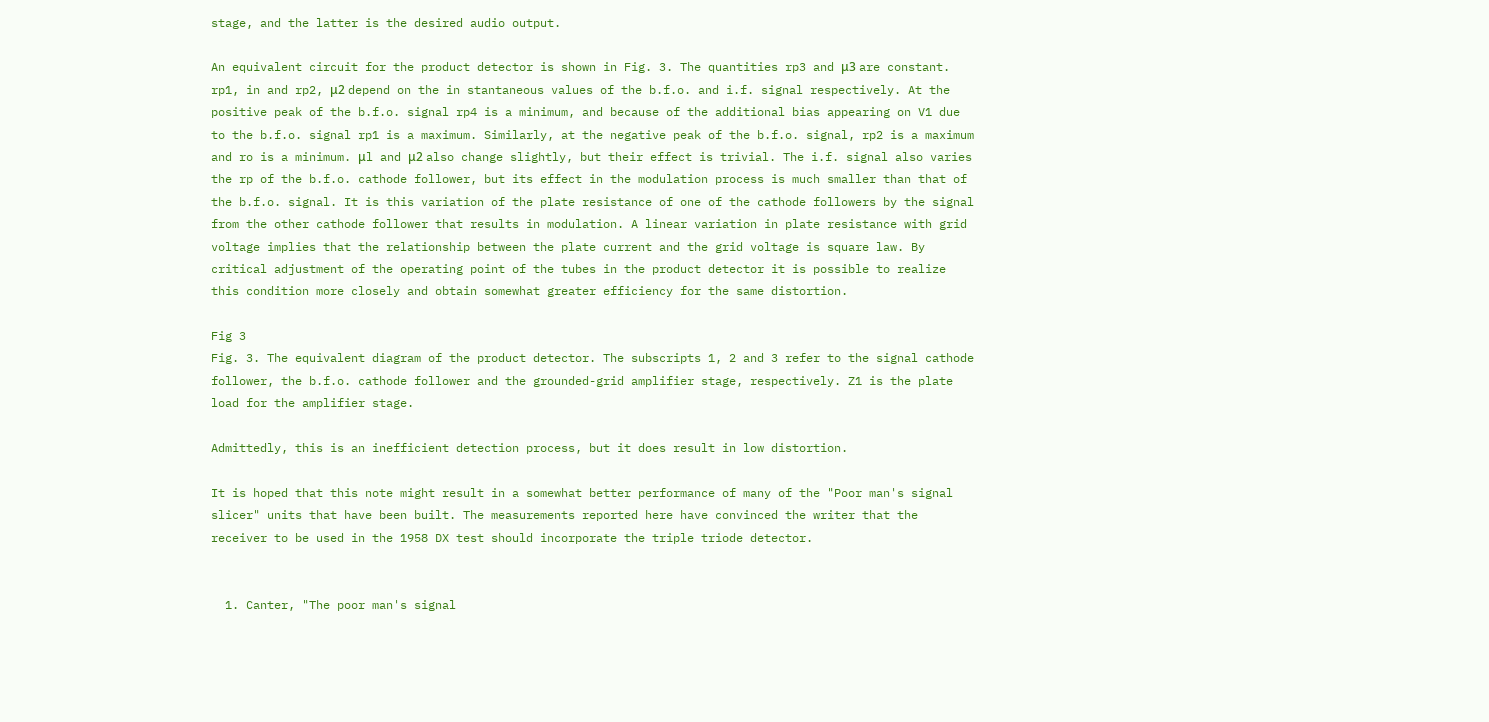stage, and the latter is the desired audio output.

An equivalent circuit for the product detector is shown in Fig. 3. The quantities rp3 and μ3 are constant. rp1, in and rp2, μ2 depend on the in stantaneous values of the b.f.o. and i.f. signal respectively. At the positive peak of the b.f.o. signal rp4 is a minimum, and because of the additional bias appearing on V1 due to the b.f.o. signal rp1 is a maximum. Similarly, at the negative peak of the b.f.o. signal, rp2 is a maximum and ro is a minimum. μl and μ2 also change slightly, but their effect is trivial. The i.f. signal also varies the rp of the b.f.o. cathode follower, but its effect in the modulation process is much smaller than that of the b.f.o. signal. It is this variation of the plate resistance of one of the cathode followers by the signal from the other cathode follower that results in modulation. A linear variation in plate resistance with grid voltage implies that the relationship between the plate current and the grid voltage is square law. By critical adjustment of the operating point of the tubes in the product detector it is possible to realize this condition more closely and obtain somewhat greater efficiency for the same distortion.

Fig 3
Fig. 3. The equivalent diagram of the product detector. The subscripts 1, 2 and 3 refer to the signal cathode follower, the b.f.o. cathode follower and the grounded-grid amplifier stage, respectively. Z1 is the plate load for the amplifier stage.

Admittedly, this is an inefficient detection process, but it does result in low distortion.

It is hoped that this note might result in a somewhat better performance of many of the "Poor man's signal slicer" units that have been built. The measurements reported here have convinced the writer that the receiver to be used in the 1958 DX test should incorporate the triple triode detector.


  1. Canter, "The poor man's signal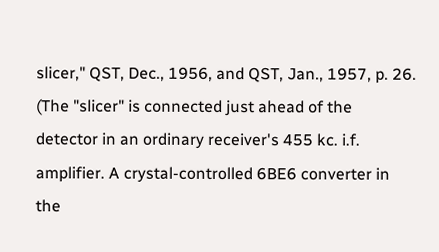slicer," QST, Dec., 1956, and QST, Jan., 1957, p. 26. (The "slicer" is connected just ahead of the detector in an ordinary receiver's 455 kc. i.f. amplifier. A crystal-controlled 6BE6 converter in the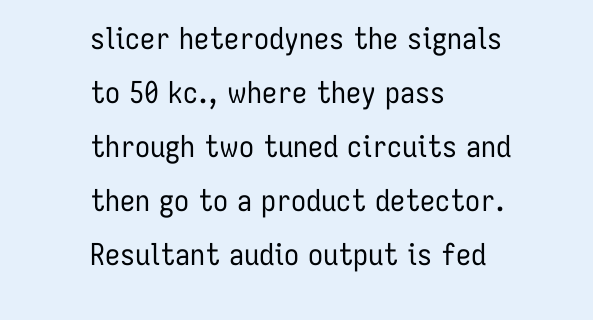slicer heterodynes the signals to 50 kc., where they pass through two tuned circuits and then go to a product detector. Resultant audio output is fed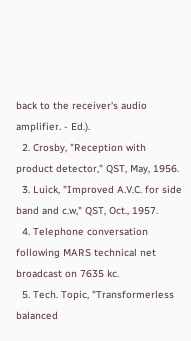back to the receiver's audio amplifier. - Ed.).
  2. Crosby, "Reception with product detector," QST, May, 1956.
  3. Luick, "Improved A.V.C. for side band and c.w," QST, Oct., 1957.
  4. Telephone conversation following MARS technical net broadcast on 7635 kc.
  5. Tech. Topic, "Transformerless balanced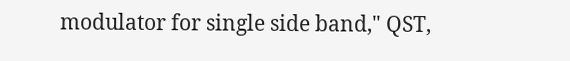modulator for single side band," QST,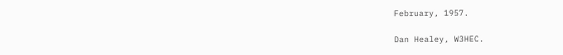February, 1957.

Dan Healey, W3HEC.